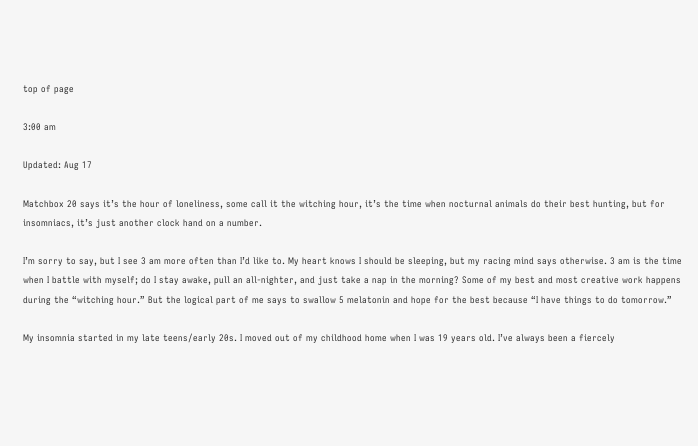top of page

3:00 am

Updated: Aug 17

Matchbox 20 says it’s the hour of loneliness, some call it the witching hour, it’s the time when nocturnal animals do their best hunting, but for insomniacs, it’s just another clock hand on a number.

I’m sorry to say, but I see 3 am more often than I’d like to. My heart knows I should be sleeping, but my racing mind says otherwise. 3 am is the time when I battle with myself; do I stay awake, pull an all-nighter, and just take a nap in the morning? Some of my best and most creative work happens during the “witching hour.” But the logical part of me says to swallow 5 melatonin and hope for the best because “I have things to do tomorrow.”

My insomnia started in my late teens/early 20s. I moved out of my childhood home when I was 19 years old. I’ve always been a fiercely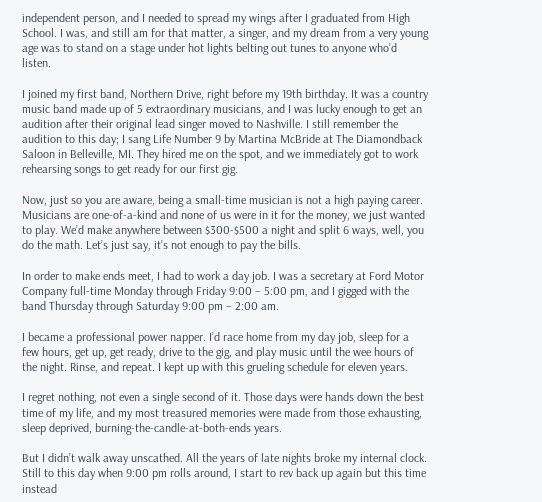independent person, and I needed to spread my wings after I graduated from High School. I was, and still am for that matter, a singer, and my dream from a very young age was to stand on a stage under hot lights belting out tunes to anyone who’d listen.

I joined my first band, Northern Drive, right before my 19th birthday. It was a country music band made up of 5 extraordinary musicians, and I was lucky enough to get an audition after their original lead singer moved to Nashville. I still remember the audition to this day; I sang Life Number 9 by Martina McBride at The Diamondback Saloon in Belleville, MI. They hired me on the spot, and we immediately got to work rehearsing songs to get ready for our first gig.

Now, just so you are aware, being a small-time musician is not a high paying career. Musicians are one-of-a-kind and none of us were in it for the money, we just wanted to play. We’d make anywhere between $300-$500 a night and split 6 ways, well, you do the math. Let’s just say, it’s not enough to pay the bills.

In order to make ends meet, I had to work a day job. I was a secretary at Ford Motor Company full-time Monday through Friday 9:00 – 5:00 pm, and I gigged with the band Thursday through Saturday 9:00 pm – 2:00 am.

I became a professional power napper. I’d race home from my day job, sleep for a few hours, get up, get ready, drive to the gig, and play music until the wee hours of the night. Rinse, and repeat. I kept up with this grueling schedule for eleven years.

I regret nothing, not even a single second of it. Those days were hands down the best time of my life, and my most treasured memories were made from those exhausting, sleep deprived, burning-the-candle-at-both-ends years.

But I didn’t walk away unscathed. All the years of late nights broke my internal clock. Still to this day when 9:00 pm rolls around, I start to rev back up again but this time instead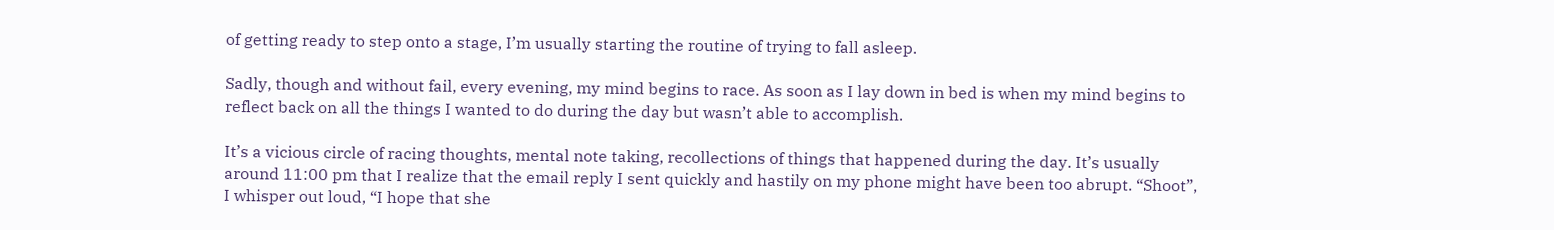of getting ready to step onto a stage, I’m usually starting the routine of trying to fall asleep.

Sadly, though and without fail, every evening, my mind begins to race. As soon as I lay down in bed is when my mind begins to reflect back on all the things I wanted to do during the day but wasn’t able to accomplish.

It’s a vicious circle of racing thoughts, mental note taking, recollections of things that happened during the day. It’s usually around 11:00 pm that I realize that the email reply I sent quickly and hastily on my phone might have been too abrupt. “Shoot”, I whisper out loud, “I hope that she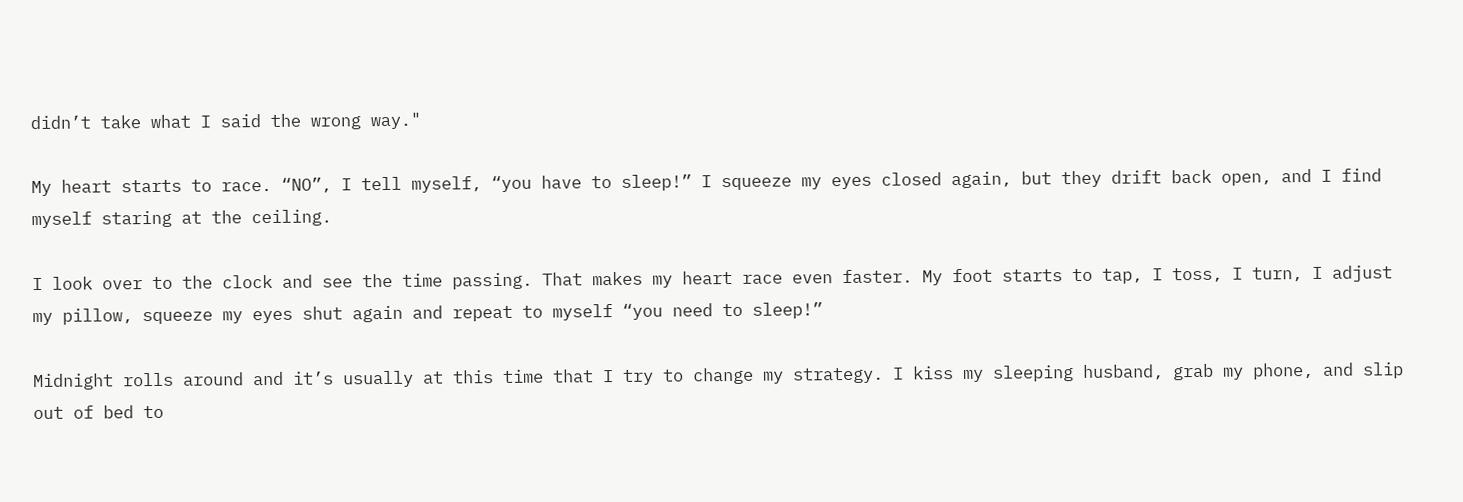didn’t take what I said the wrong way."

My heart starts to race. “NO”, I tell myself, “you have to sleep!” I squeeze my eyes closed again, but they drift back open, and I find myself staring at the ceiling.

I look over to the clock and see the time passing. That makes my heart race even faster. My foot starts to tap, I toss, I turn, I adjust my pillow, squeeze my eyes shut again and repeat to myself “you need to sleep!”

Midnight rolls around and it’s usually at this time that I try to change my strategy. I kiss my sleeping husband, grab my phone, and slip out of bed to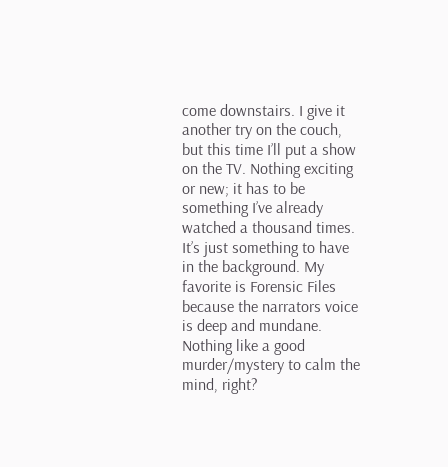come downstairs. I give it another try on the couch, but this time I’ll put a show on the TV. Nothing exciting or new; it has to be something I’ve already watched a thousand times. It’s just something to have in the background. My favorite is Forensic Files because the narrators voice is deep and mundane. Nothing like a good murder/mystery to calm the mind, right?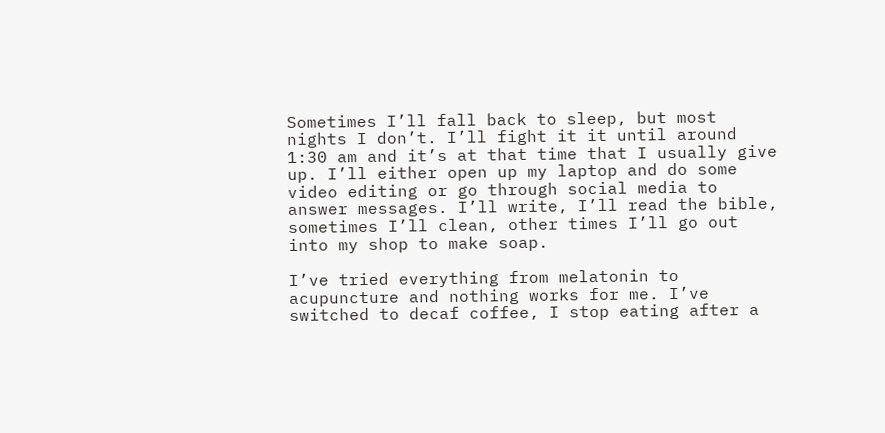Sometimes I’ll fall back to sleep, but most nights I don’t. I’ll fight it it until around 1:30 am and it’s at that time that I usually give up. I’ll either open up my laptop and do some video editing or go through social media to answer messages. I’ll write, I’ll read the bible, sometimes I’ll clean, other times I’ll go out into my shop to make soap.

I’ve tried everything from melatonin to acupuncture and nothing works for me. I’ve switched to decaf coffee, I stop eating after a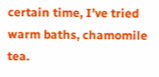certain time, I’ve tried warm baths, chamomile tea.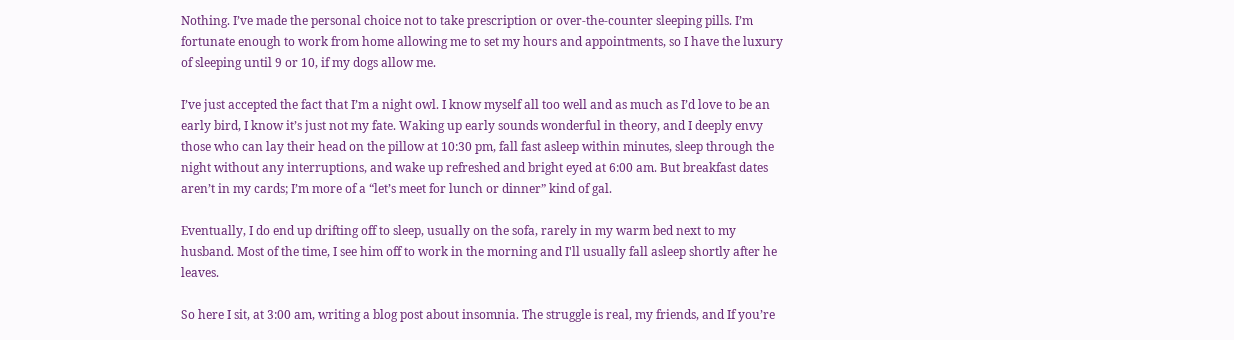Nothing. I’ve made the personal choice not to take prescription or over-the-counter sleeping pills. I’m fortunate enough to work from home allowing me to set my hours and appointments, so I have the luxury of sleeping until 9 or 10, if my dogs allow me.

I’ve just accepted the fact that I’m a night owl. I know myself all too well and as much as I’d love to be an early bird, I know it’s just not my fate. Waking up early sounds wonderful in theory, and I deeply envy those who can lay their head on the pillow at 10:30 pm, fall fast asleep within minutes, sleep through the night without any interruptions, and wake up refreshed and bright eyed at 6:00 am. But breakfast dates aren’t in my cards; I’m more of a “let’s meet for lunch or dinner” kind of gal.

Eventually, I do end up drifting off to sleep, usually on the sofa, rarely in my warm bed next to my husband. Most of the time, I see him off to work in the morning and I'll usually fall asleep shortly after he leaves.

So here I sit, at 3:00 am, writing a blog post about insomnia. The struggle is real, my friends, and If you’re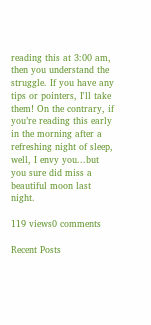reading this at 3:00 am, then you understand the struggle. If you have any tips or pointers, I'll take them! On the contrary, if you’re reading this early in the morning after a refreshing night of sleep, well, I envy you...but you sure did miss a beautiful moon last night.

119 views0 comments

Recent Posts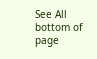See All
bottom of page